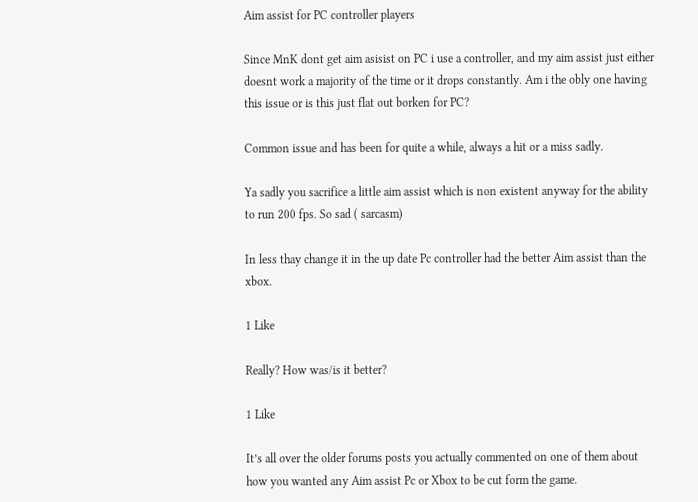Aim assist for PC controller players

Since MnK dont get aim asisist on PC i use a controller, and my aim assist just either doesnt work a majority of the time or it drops constantly. Am i the obly one having this issue or is this just flat out borken for PC?

Common issue and has been for quite a while, always a hit or a miss sadly.

Ya sadly you sacrifice a little aim assist which is non existent anyway for the ability to run 200 fps. So sad ( sarcasm)

In less thay change it in the up date Pc controller had the better Aim assist than the xbox.

1 Like

Really? How was/is it better?

1 Like

It’s all over the older forums posts you actually commented on one of them about how you wanted any Aim assist Pc or Xbox to be cut form the game.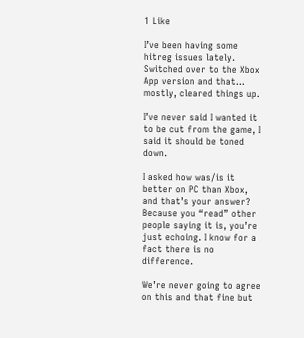1 Like

I’ve been having some hitreg issues lately. Switched over to the Xbox App version and that… mostly, cleared things up.

I’ve never said I wanted it to be cut from the game, I said it should be toned down.

I asked how was/is it better on PC than Xbox, and that’s your answer? Because you “read” other people saying it is, you’re just echoing. I know for a fact there is no difference.

We’re never going to agree on this and that fine but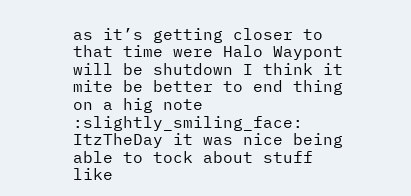as it’s getting closer to that time were Halo Waypont will be shutdown I think it mite be better to end thing on a hig note :slightly_smiling_face: ItzTheDay it was nice being able to tock about stuff like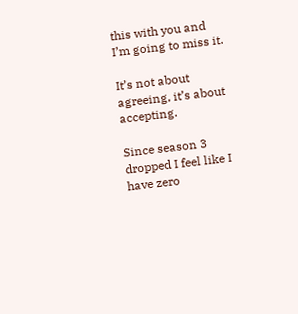this with you and I’m going to miss it.

It’s not about agreeing, it’s about accepting.

Since season 3 dropped I feel like I have zero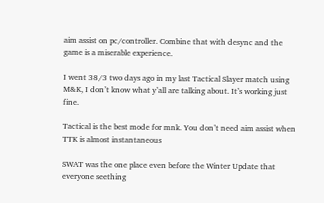aim assist on pc/controller. Combine that with desync and the game is a miserable experience.

I went 38/3 two days ago in my last Tactical Slayer match using M&K, I don’t know what y’all are talking about. It’s working just fine.

Tactical is the best mode for mnk. You don’t need aim assist when TTK is almost instantaneous

SWAT was the one place even before the Winter Update that everyone seething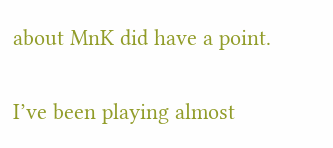about MnK did have a point.

I’ve been playing almost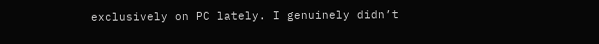exclusively on PC lately. I genuinely didn’t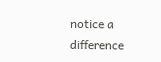notice a difference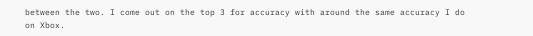between the two. I come out on the top 3 for accuracy with around the same accuracy I do on Xbox.